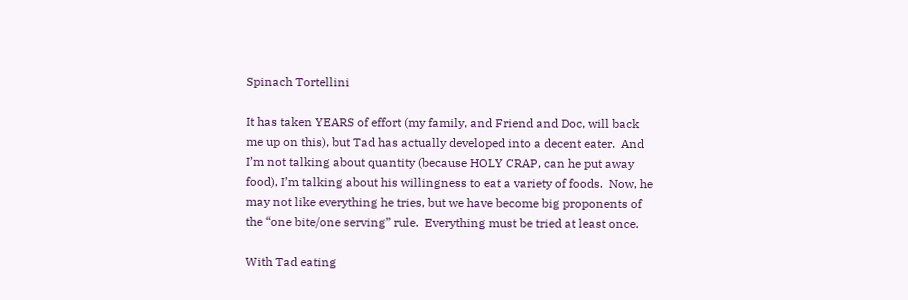Spinach Tortellini

It has taken YEARS of effort (my family, and Friend and Doc, will back me up on this), but Tad has actually developed into a decent eater.  And I’m not talking about quantity (because HOLY CRAP, can he put away food), I’m talking about his willingness to eat a variety of foods.  Now, he may not like everything he tries, but we have become big proponents of the “one bite/one serving” rule.  Everything must be tried at least once.

With Tad eating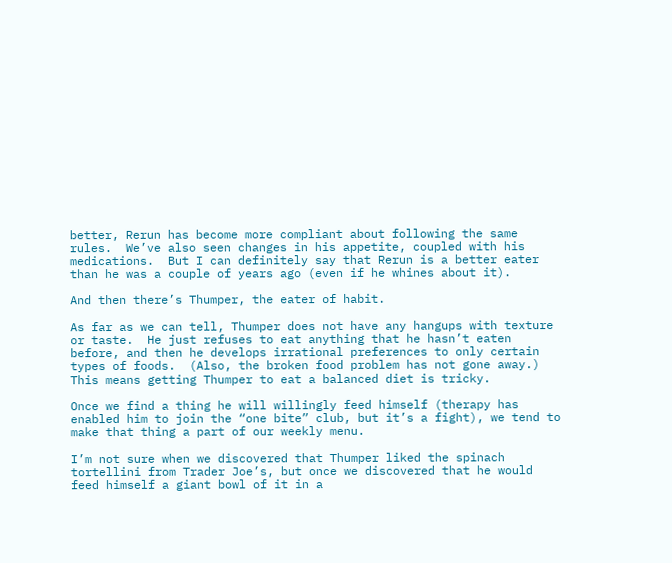better, Rerun has become more compliant about following the same rules.  We’ve also seen changes in his appetite, coupled with his medications.  But I can definitely say that Rerun is a better eater than he was a couple of years ago (even if he whines about it).

And then there’s Thumper, the eater of habit.

As far as we can tell, Thumper does not have any hangups with texture or taste.  He just refuses to eat anything that he hasn’t eaten before, and then he develops irrational preferences to only certain types of foods.  (Also, the broken food problem has not gone away.)  This means getting Thumper to eat a balanced diet is tricky.

Once we find a thing he will willingly feed himself (therapy has enabled him to join the “one bite” club, but it’s a fight), we tend to make that thing a part of our weekly menu.

I’m not sure when we discovered that Thumper liked the spinach tortellini from Trader Joe’s, but once we discovered that he would feed himself a giant bowl of it in a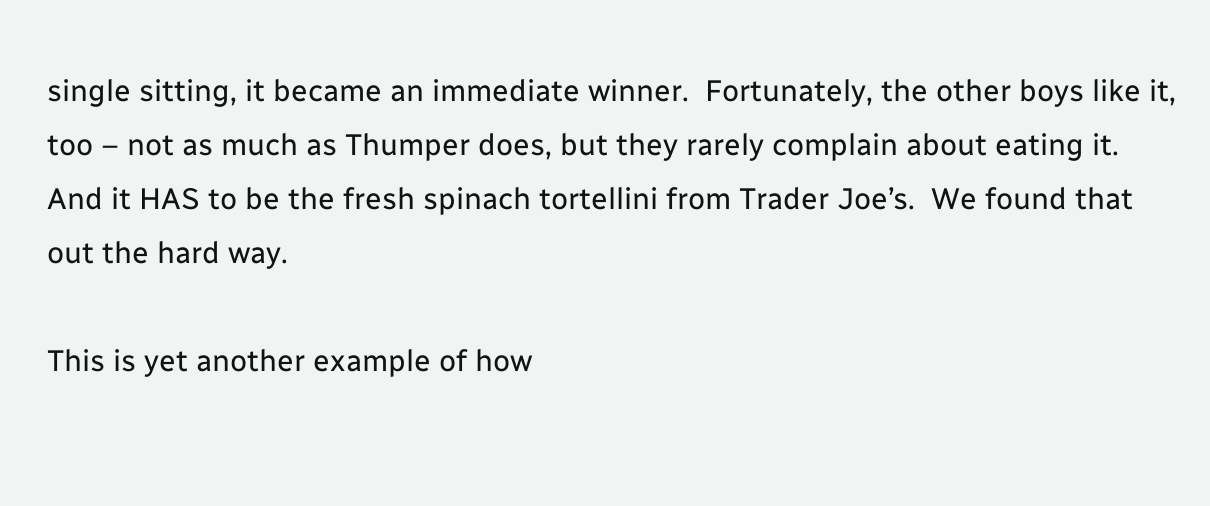single sitting, it became an immediate winner.  Fortunately, the other boys like it, too – not as much as Thumper does, but they rarely complain about eating it.  And it HAS to be the fresh spinach tortellini from Trader Joe’s.  We found that out the hard way.

This is yet another example of how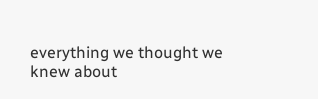everything we thought we knew about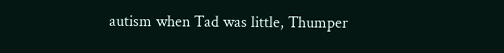autism when Tad was little, Thumper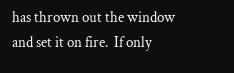has thrown out the window and set it on fire.  If only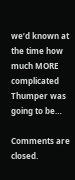we’d known at the time how much MORE complicated Thumper was going to be…

Comments are closed.